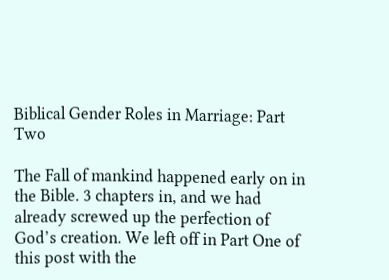Biblical Gender Roles in Marriage: Part Two

The Fall of mankind happened early on in the Bible. 3 chapters in, and we had already screwed up the perfection of God’s creation. We left off in Part One of this post with the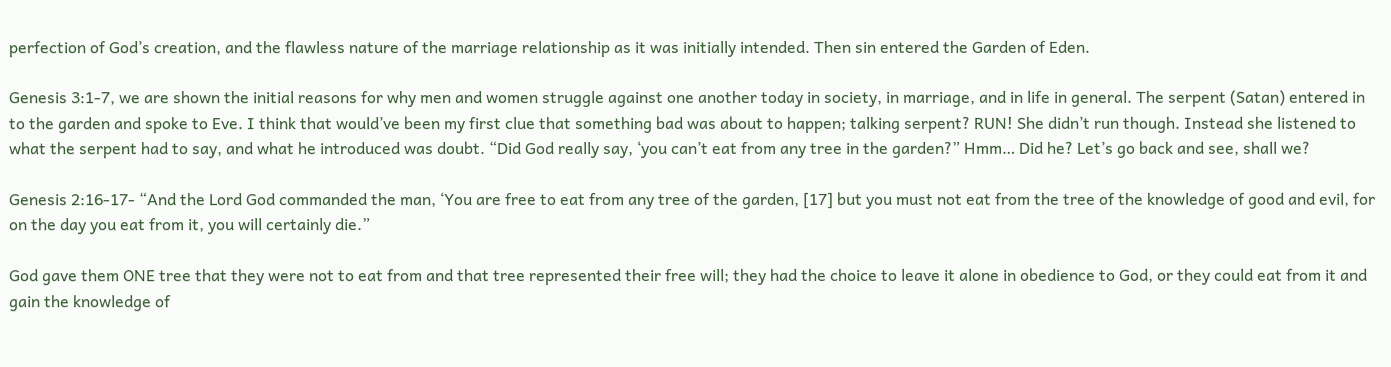perfection of God’s creation, and the flawless nature of the marriage relationship as it was initially intended. Then sin entered the Garden of Eden.

Genesis 3:1-7, we are shown the initial reasons for why men and women struggle against one another today in society, in marriage, and in life in general. The serpent (Satan) entered in to the garden and spoke to Eve. I think that would’ve been my first clue that something bad was about to happen; talking serpent? RUN! She didn’t run though. Instead she listened to what the serpent had to say, and what he introduced was doubt. “Did God really say, ‘you can’t eat from any tree in the garden?” Hmm… Did he? Let’s go back and see, shall we?

Genesis 2:16-17- “And the Lord God commanded the man, ‘You are free to eat from any tree of the garden, [17] but you must not eat from the tree of the knowledge of good and evil, for on the day you eat from it, you will certainly die.”

God gave them ONE tree that they were not to eat from and that tree represented their free will; they had the choice to leave it alone in obedience to God, or they could eat from it and gain the knowledge of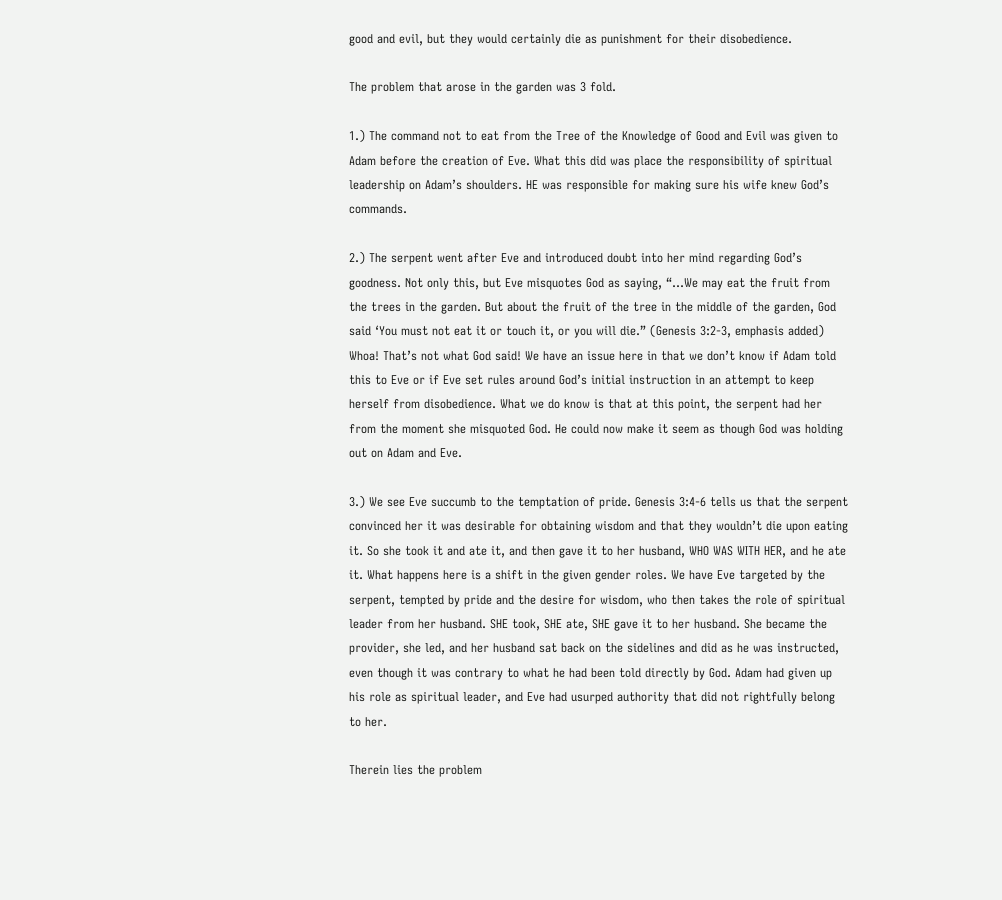good and evil, but they would certainly die as punishment for their disobedience.

The problem that arose in the garden was 3 fold.

1.) The command not to eat from the Tree of the Knowledge of Good and Evil was given to Adam before the creation of Eve. What this did was place the responsibility of spiritual leadership on Adam’s shoulders. HE was responsible for making sure his wife knew God’s commands.

2.) The serpent went after Eve and introduced doubt into her mind regarding God’s goodness. Not only this, but Eve misquotes God as saying, “…We may eat the fruit from the trees in the garden. But about the fruit of the tree in the middle of the garden, God said ‘You must not eat it or touch it, or you will die.” (Genesis 3:2-3, emphasis added) Whoa! That’s not what God said! We have an issue here in that we don’t know if Adam told this to Eve or if Eve set rules around God’s initial instruction in an attempt to keep herself from disobedience. What we do know is that at this point, the serpent had her from the moment she misquoted God. He could now make it seem as though God was holding out on Adam and Eve.

3.) We see Eve succumb to the temptation of pride. Genesis 3:4-6 tells us that the serpent convinced her it was desirable for obtaining wisdom and that they wouldn’t die upon eating it. So she took it and ate it, and then gave it to her husband, WHO WAS WITH HER, and he ate it. What happens here is a shift in the given gender roles. We have Eve targeted by the serpent, tempted by pride and the desire for wisdom, who then takes the role of spiritual leader from her husband. SHE took, SHE ate, SHE gave it to her husband. She became the provider, she led, and her husband sat back on the sidelines and did as he was instructed, even though it was contrary to what he had been told directly by God. Adam had given up his role as spiritual leader, and Eve had usurped authority that did not rightfully belong to her.

Therein lies the problem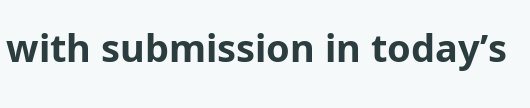with submission in today’s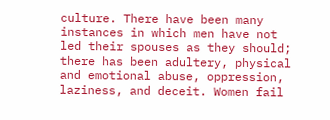culture. There have been many instances in which men have not led their spouses as they should; there has been adultery, physical and emotional abuse, oppression, laziness, and deceit. Women fail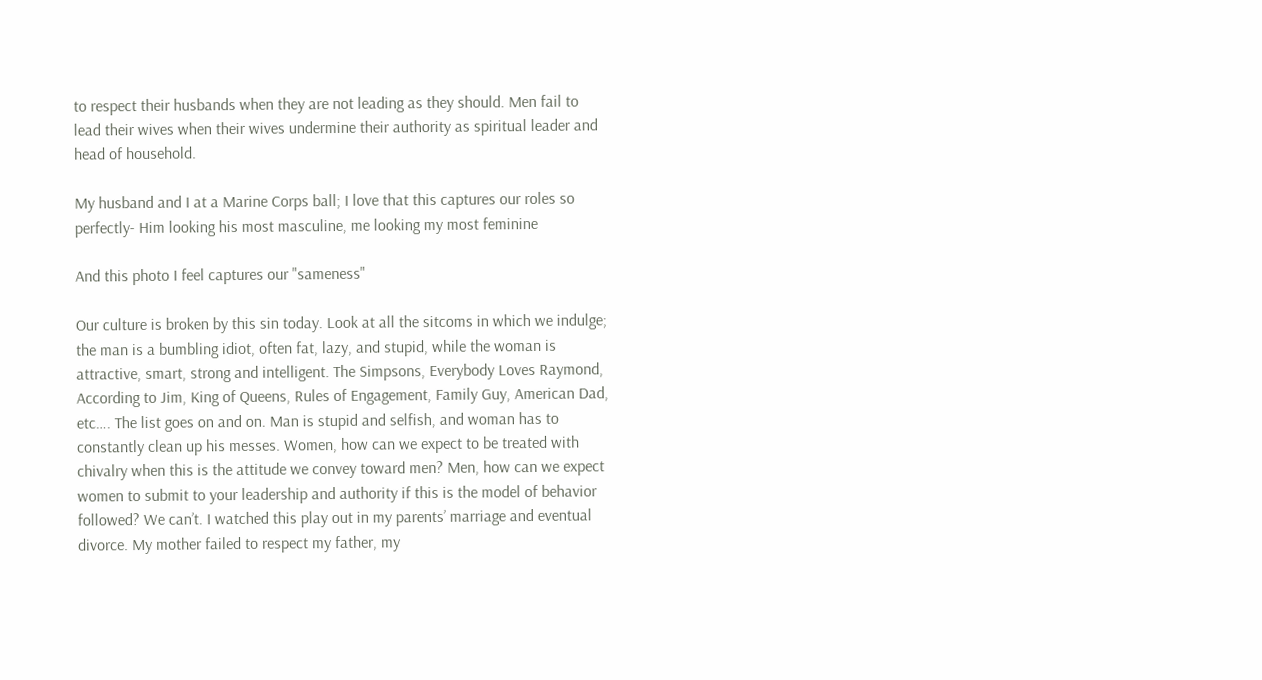to respect their husbands when they are not leading as they should. Men fail to lead their wives when their wives undermine their authority as spiritual leader and head of household.

My husband and I at a Marine Corps ball; I love that this captures our roles so perfectly- Him looking his most masculine, me looking my most feminine

And this photo I feel captures our "sameness"

Our culture is broken by this sin today. Look at all the sitcoms in which we indulge; the man is a bumbling idiot, often fat, lazy, and stupid, while the woman is attractive, smart, strong and intelligent. The Simpsons, Everybody Loves Raymond, According to Jim, King of Queens, Rules of Engagement, Family Guy, American Dad, etc…. The list goes on and on. Man is stupid and selfish, and woman has to constantly clean up his messes. Women, how can we expect to be treated with chivalry when this is the attitude we convey toward men? Men, how can we expect women to submit to your leadership and authority if this is the model of behavior followed? We can’t. I watched this play out in my parents’ marriage and eventual divorce. My mother failed to respect my father, my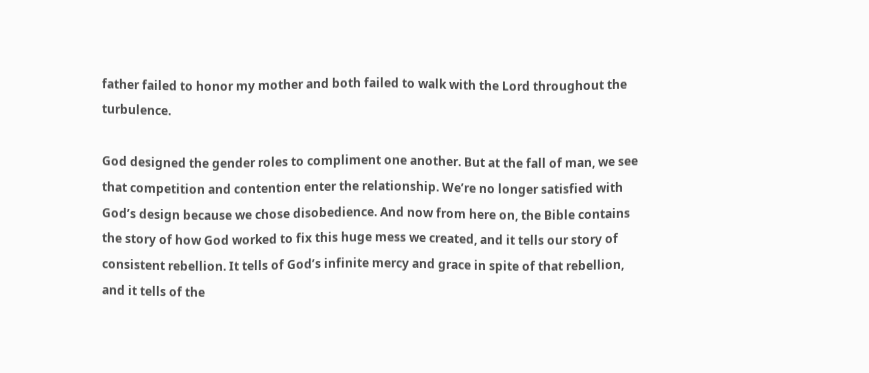father failed to honor my mother and both failed to walk with the Lord throughout the turbulence.

God designed the gender roles to compliment one another. But at the fall of man, we see that competition and contention enter the relationship. We’re no longer satisfied with God’s design because we chose disobedience. And now from here on, the Bible contains the story of how God worked to fix this huge mess we created, and it tells our story of consistent rebellion. It tells of God’s infinite mercy and grace in spite of that rebellion, and it tells of the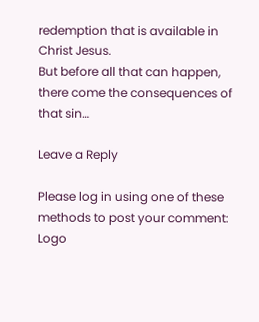redemption that is available in Christ Jesus.
But before all that can happen, there come the consequences of that sin…

Leave a Reply

Please log in using one of these methods to post your comment: Logo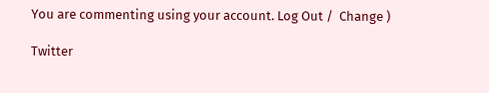You are commenting using your account. Log Out /  Change )

Twitter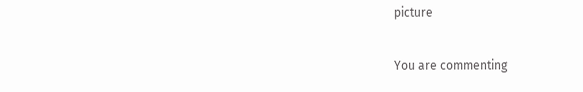picture

You are commenting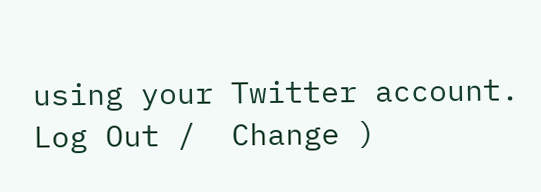using your Twitter account. Log Out /  Change )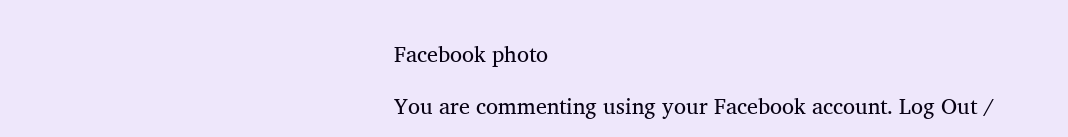Facebook photo

You are commenting using your Facebook account. Log Out /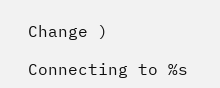Change )

Connecting to %s